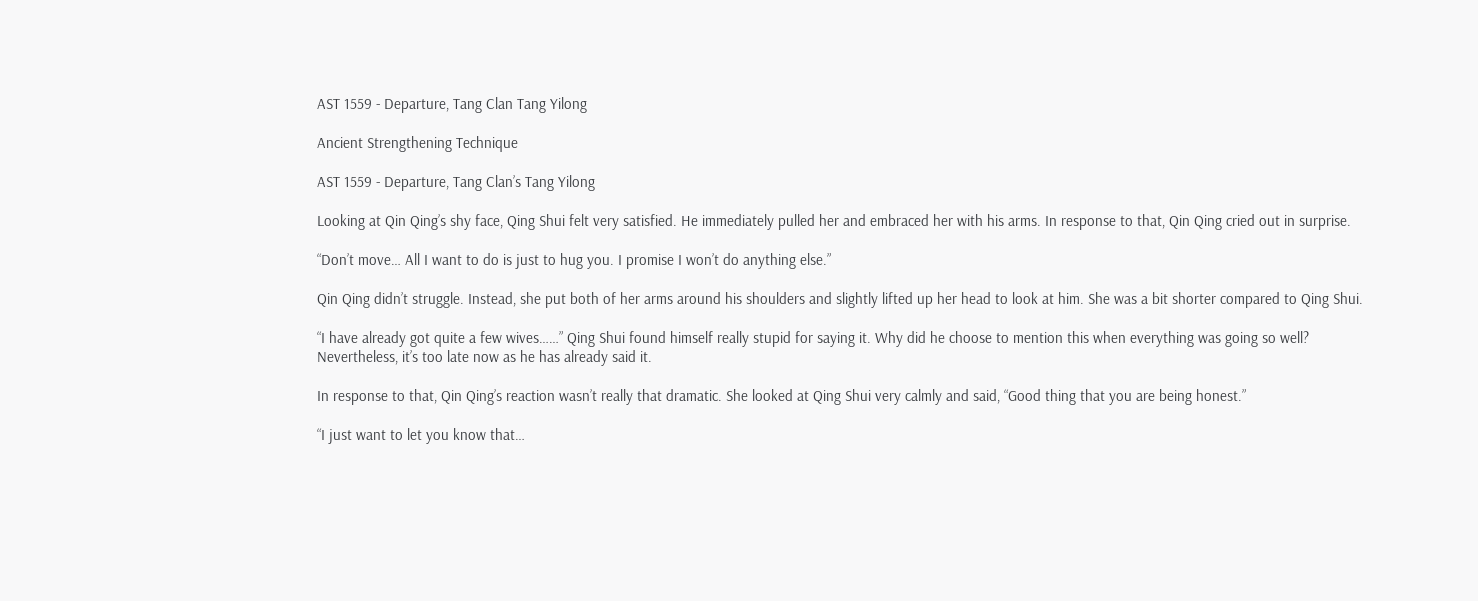AST 1559 - Departure, Tang Clan Tang Yilong

Ancient Strengthening Technique

AST 1559 - Departure, Tang Clan’s Tang Yilong

Looking at Qin Qing’s shy face, Qing Shui felt very satisfied. He immediately pulled her and embraced her with his arms. In response to that, Qin Qing cried out in surprise.

“Don’t move… All I want to do is just to hug you. I promise I won’t do anything else.”

Qin Qing didn’t struggle. Instead, she put both of her arms around his shoulders and slightly lifted up her head to look at him. She was a bit shorter compared to Qing Shui.

“I have already got quite a few wives……” Qing Shui found himself really stupid for saying it. Why did he choose to mention this when everything was going so well? Nevertheless, it’s too late now as he has already said it.

In response to that, Qin Qing’s reaction wasn’t really that dramatic. She looked at Qing Shui very calmly and said, “Good thing that you are being honest.”

“I just want to let you know that…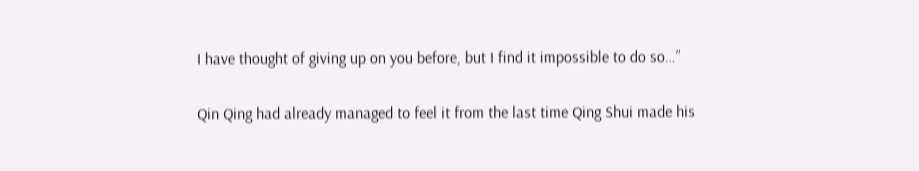I have thought of giving up on you before, but I find it impossible to do so…”

Qin Qing had already managed to feel it from the last time Qing Shui made his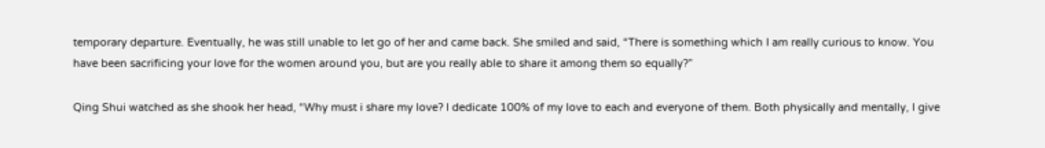temporary departure. Eventually, he was still unable to let go of her and came back. She smiled and said, “There is something which I am really curious to know. You have been sacrificing your love for the women around you, but are you really able to share it among them so equally?”

Qing Shui watched as she shook her head, “Why must i share my love? I dedicate 100% of my love to each and everyone of them. Both physically and mentally, I give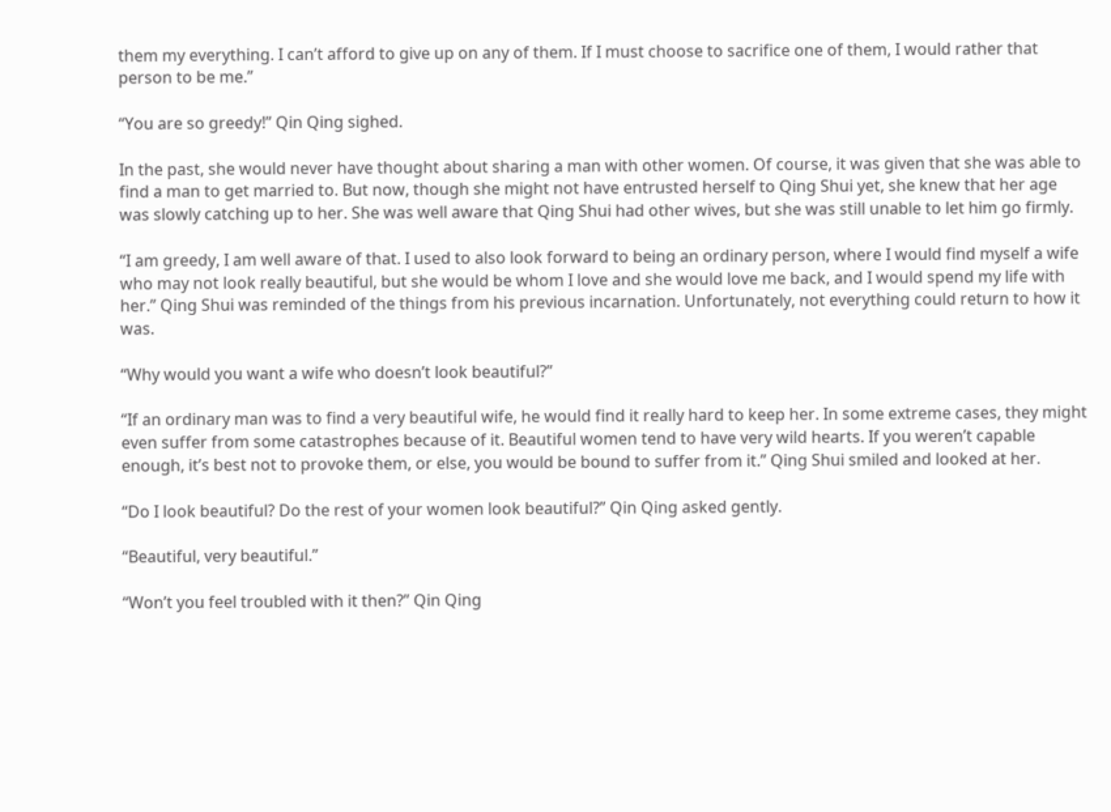them my everything. I can’t afford to give up on any of them. If I must choose to sacrifice one of them, I would rather that person to be me.”

“You are so greedy!” Qin Qing sighed.

In the past, she would never have thought about sharing a man with other women. Of course, it was given that she was able to find a man to get married to. But now, though she might not have entrusted herself to Qing Shui yet, she knew that her age was slowly catching up to her. She was well aware that Qing Shui had other wives, but she was still unable to let him go firmly.

“I am greedy, I am well aware of that. I used to also look forward to being an ordinary person, where I would find myself a wife who may not look really beautiful, but she would be whom I love and she would love me back, and I would spend my life with her.” Qing Shui was reminded of the things from his previous incarnation. Unfortunately, not everything could return to how it was.

“Why would you want a wife who doesn’t look beautiful?”

“If an ordinary man was to find a very beautiful wife, he would find it really hard to keep her. In some extreme cases, they might even suffer from some catastrophes because of it. Beautiful women tend to have very wild hearts. If you weren’t capable enough, it’s best not to provoke them, or else, you would be bound to suffer from it.” Qing Shui smiled and looked at her.

“Do I look beautiful? Do the rest of your women look beautiful?” Qin Qing asked gently.

“Beautiful, very beautiful.”

“Won’t you feel troubled with it then?” Qin Qing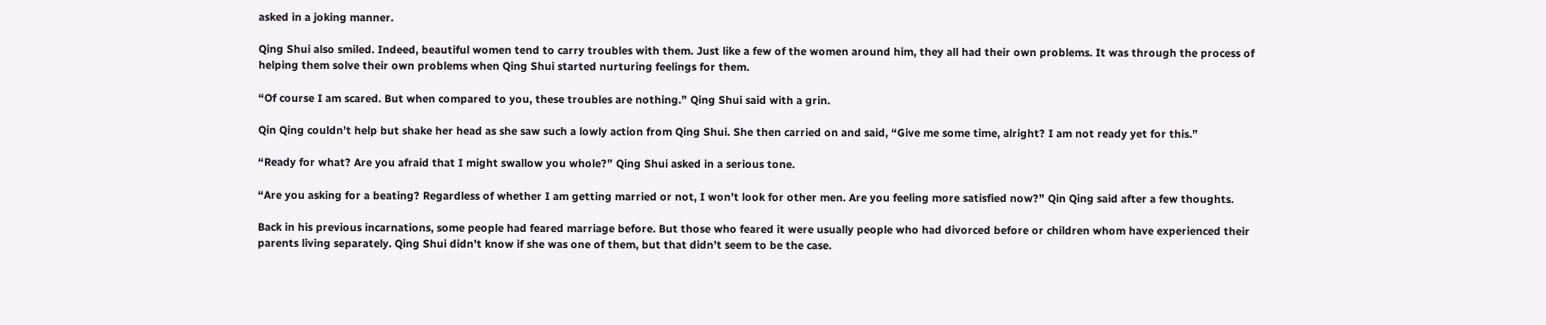asked in a joking manner.

Qing Shui also smiled. Indeed, beautiful women tend to carry troubles with them. Just like a few of the women around him, they all had their own problems. It was through the process of helping them solve their own problems when Qing Shui started nurturing feelings for them.

“Of course I am scared. But when compared to you, these troubles are nothing.” Qing Shui said with a grin.

Qin Qing couldn’t help but shake her head as she saw such a lowly action from Qing Shui. She then carried on and said, “Give me some time, alright? I am not ready yet for this.”

“Ready for what? Are you afraid that I might swallow you whole?” Qing Shui asked in a serious tone.

“Are you asking for a beating? Regardless of whether I am getting married or not, I won’t look for other men. Are you feeling more satisfied now?” Qin Qing said after a few thoughts.

Back in his previous incarnations, some people had feared marriage before. But those who feared it were usually people who had divorced before or children whom have experienced their parents living separately. Qing Shui didn’t know if she was one of them, but that didn’t seem to be the case.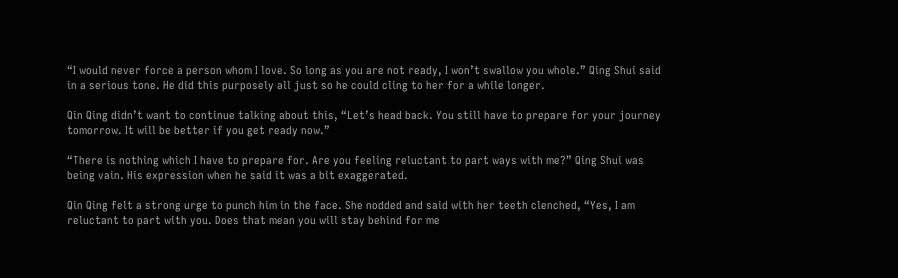“I would never force a person whom I love. So long as you are not ready, I won’t swallow you whole.” Qing Shui said in a serious tone. He did this purposely all just so he could cling to her for a while longer.

Qin Qing didn’t want to continue talking about this, “Let’s head back. You still have to prepare for your journey tomorrow. It will be better if you get ready now.”

“There is nothing which I have to prepare for. Are you feeling reluctant to part ways with me?” Qing Shui was being vain. His expression when he said it was a bit exaggerated.

Qin Qing felt a strong urge to punch him in the face. She nodded and said with her teeth clenched, “Yes, I am reluctant to part with you. Does that mean you will stay behind for me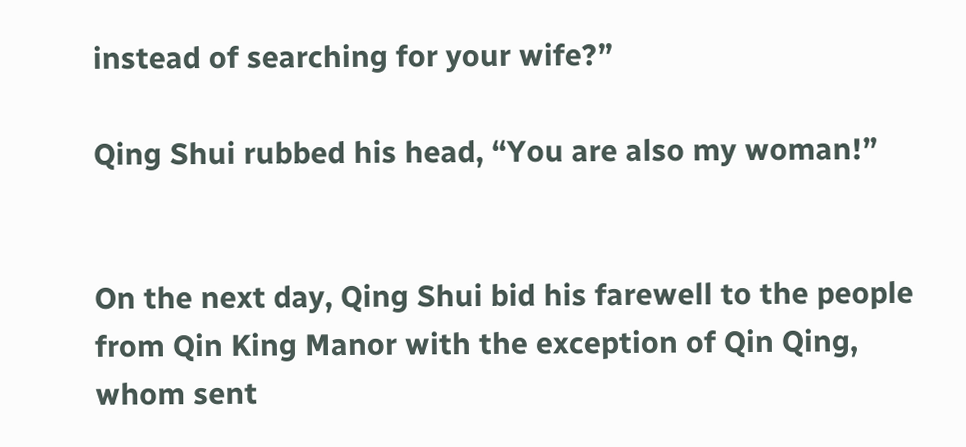instead of searching for your wife?”

Qing Shui rubbed his head, “You are also my woman!”


On the next day, Qing Shui bid his farewell to the people from Qin King Manor with the exception of Qin Qing, whom sent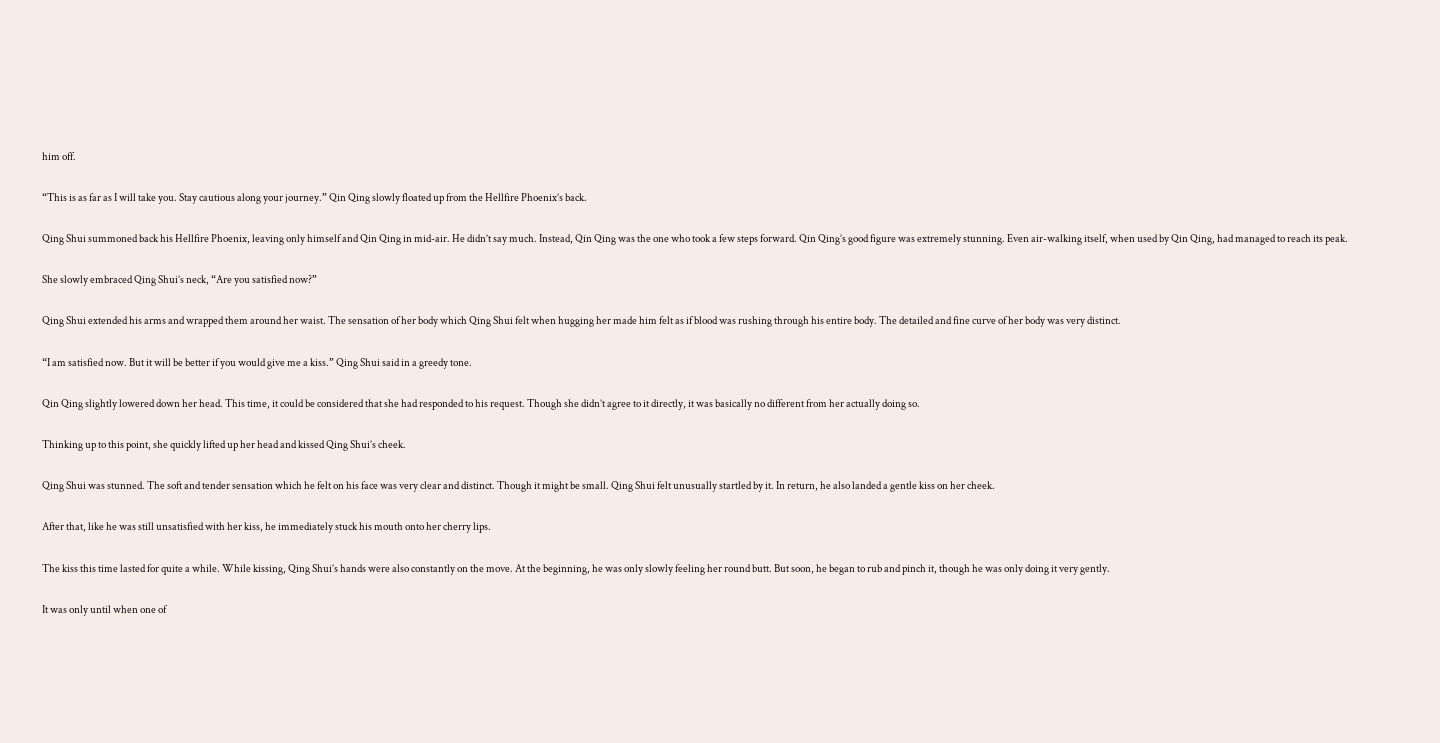him off.

“This is as far as I will take you. Stay cautious along your journey.” Qin Qing slowly floated up from the Hellfire Phoenix’s back.

Qing Shui summoned back his Hellfire Phoenix, leaving only himself and Qin Qing in mid-air. He didn’t say much. Instead, Qin Qing was the one who took a few steps forward. Qin Qing’s good figure was extremely stunning. Even air-walking itself, when used by Qin Qing, had managed to reach its peak.

She slowly embraced Qing Shui’s neck, “Are you satisfied now?”

Qing Shui extended his arms and wrapped them around her waist. The sensation of her body which Qing Shui felt when hugging her made him felt as if blood was rushing through his entire body. The detailed and fine curve of her body was very distinct.

“I am satisfied now. But it will be better if you would give me a kiss.” Qing Shui said in a greedy tone.

Qin Qing slightly lowered down her head. This time, it could be considered that she had responded to his request. Though she didn’t agree to it directly, it was basically no different from her actually doing so.

Thinking up to this point, she quickly lifted up her head and kissed Qing Shui’s cheek.

Qing Shui was stunned. The soft and tender sensation which he felt on his face was very clear and distinct. Though it might be small. Qing Shui felt unusually startled by it. In return, he also landed a gentle kiss on her cheek.

After that, like he was still unsatisfied with her kiss, he immediately stuck his mouth onto her cherry lips.

The kiss this time lasted for quite a while. While kissing, Qing Shui’s hands were also constantly on the move. At the beginning, he was only slowly feeling her round butt. But soon, he began to rub and pinch it, though he was only doing it very gently.

It was only until when one of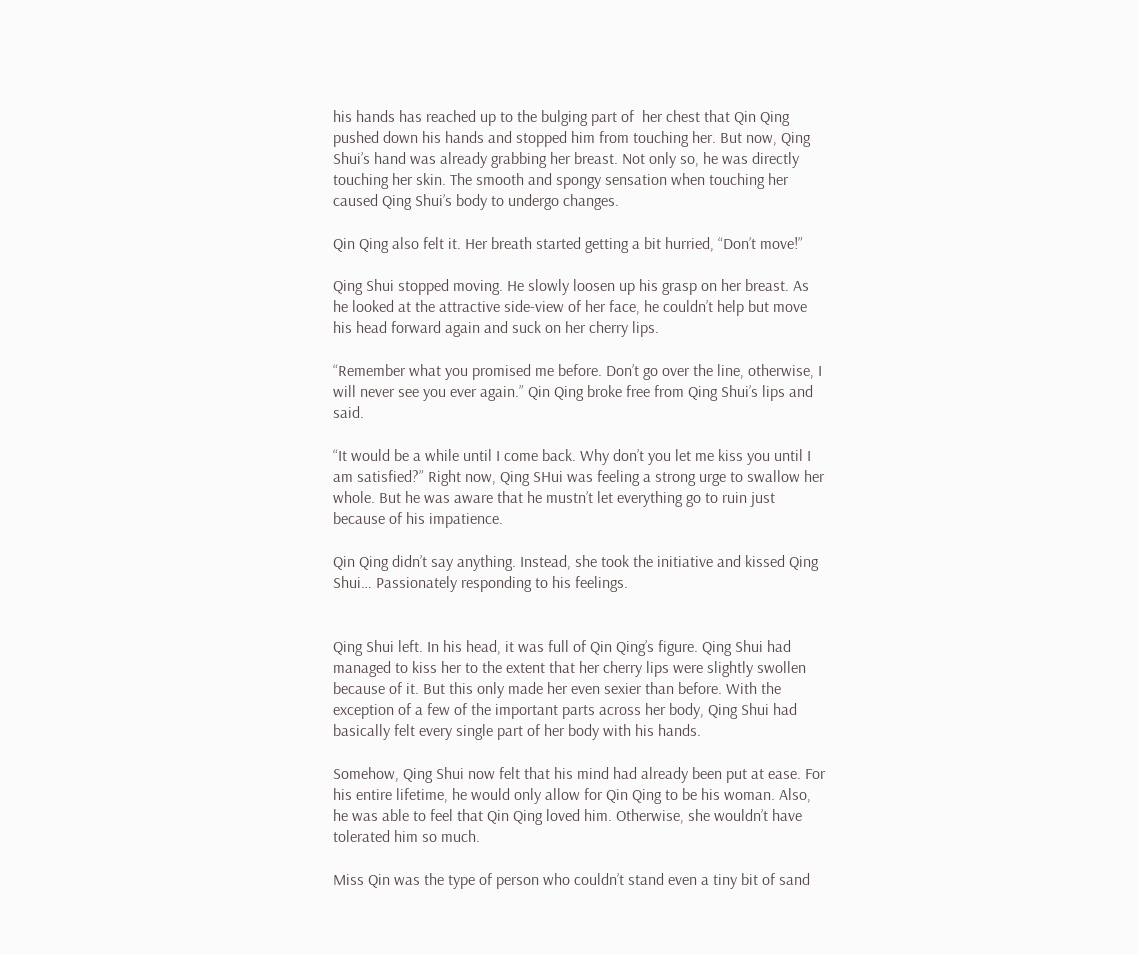his hands has reached up to the bulging part of  her chest that Qin Qing pushed down his hands and stopped him from touching her. But now, Qing Shui’s hand was already grabbing her breast. Not only so, he was directly touching her skin. The smooth and spongy sensation when touching her caused Qing Shui’s body to undergo changes.

Qin Qing also felt it. Her breath started getting a bit hurried, “Don’t move!”

Qing Shui stopped moving. He slowly loosen up his grasp on her breast. As he looked at the attractive side-view of her face, he couldn’t help but move his head forward again and suck on her cherry lips.

“Remember what you promised me before. Don’t go over the line, otherwise, I will never see you ever again.” Qin Qing broke free from Qing Shui’s lips and said.

“It would be a while until I come back. Why don’t you let me kiss you until I am satisfied?” Right now, Qing SHui was feeling a strong urge to swallow her whole. But he was aware that he mustn’t let everything go to ruin just because of his impatience.

Qin Qing didn’t say anything. Instead, she took the initiative and kissed Qing Shui… Passionately responding to his feelings.


Qing Shui left. In his head, it was full of Qin Qing’s figure. Qing Shui had managed to kiss her to the extent that her cherry lips were slightly swollen because of it. But this only made her even sexier than before. With the exception of a few of the important parts across her body, Qing Shui had basically felt every single part of her body with his hands.

Somehow, Qing Shui now felt that his mind had already been put at ease. For his entire lifetime, he would only allow for Qin Qing to be his woman. Also, he was able to feel that Qin Qing loved him. Otherwise, she wouldn’t have tolerated him so much.

Miss Qin was the type of person who couldn’t stand even a tiny bit of sand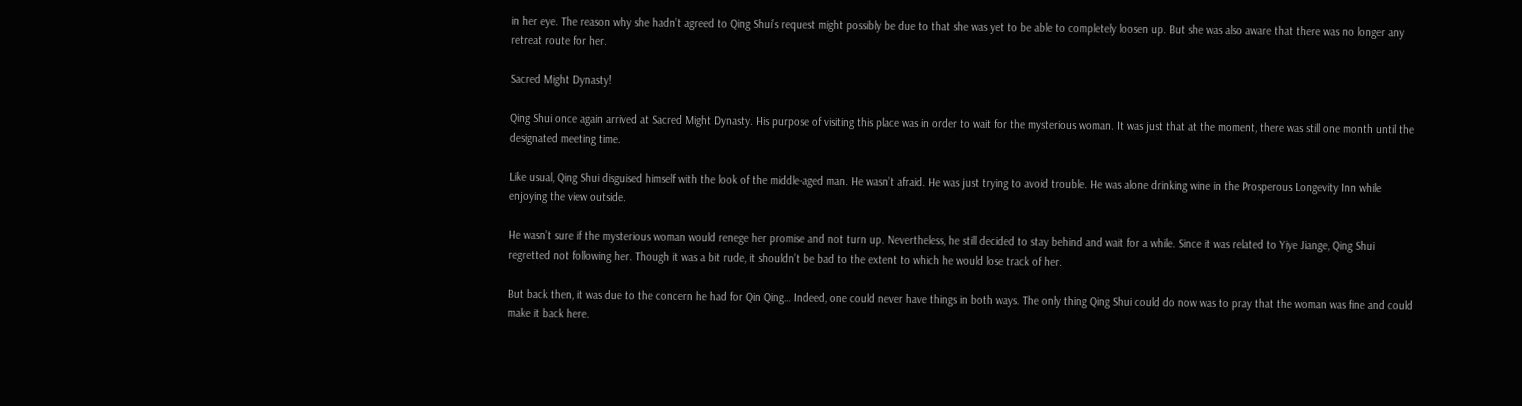in her eye. The reason why she hadn’t agreed to Qing Shui’s request might possibly be due to that she was yet to be able to completely loosen up. But she was also aware that there was no longer any retreat route for her.

Sacred Might Dynasty!

Qing Shui once again arrived at Sacred Might Dynasty. His purpose of visiting this place was in order to wait for the mysterious woman. It was just that at the moment, there was still one month until the designated meeting time.

Like usual, Qing Shui disguised himself with the look of the middle-aged man. He wasn’t afraid. He was just trying to avoid trouble. He was alone drinking wine in the Prosperous Longevity Inn while enjoying the view outside.

He wasn’t sure if the mysterious woman would renege her promise and not turn up. Nevertheless, he still decided to stay behind and wait for a while. Since it was related to Yiye Jiange, Qing Shui regretted not following her. Though it was a bit rude, it shouldn’t be bad to the extent to which he would lose track of her.

But back then, it was due to the concern he had for Qin Qing… Indeed, one could never have things in both ways. The only thing Qing Shui could do now was to pray that the woman was fine and could make it back here.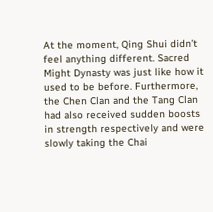At the moment, Qing Shui didn’t feel anything different. Sacred Might Dynasty was just like how it used to be before. Furthermore, the Chen Clan and the Tang Clan had also received sudden boosts in strength respectively and were slowly taking the Chai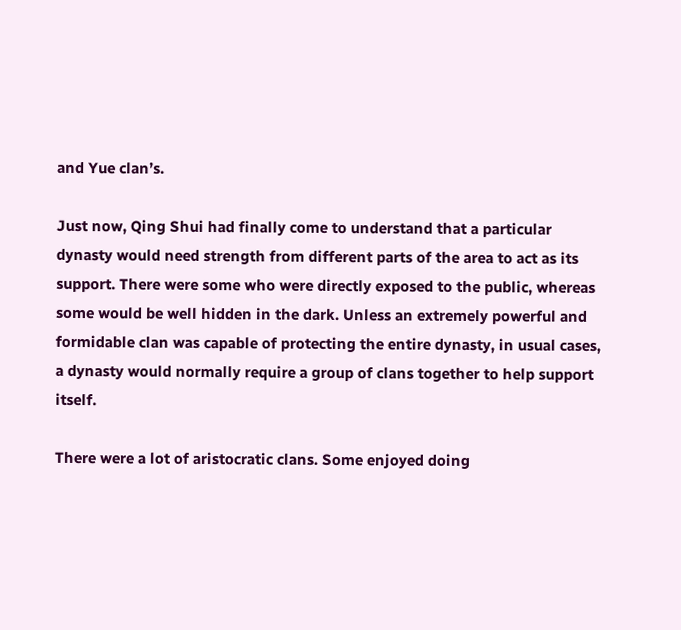and Yue clan’s.

Just now, Qing Shui had finally come to understand that a particular dynasty would need strength from different parts of the area to act as its support. There were some who were directly exposed to the public, whereas some would be well hidden in the dark. Unless an extremely powerful and formidable clan was capable of protecting the entire dynasty, in usual cases, a dynasty would normally require a group of clans together to help support itself.

There were a lot of aristocratic clans. Some enjoyed doing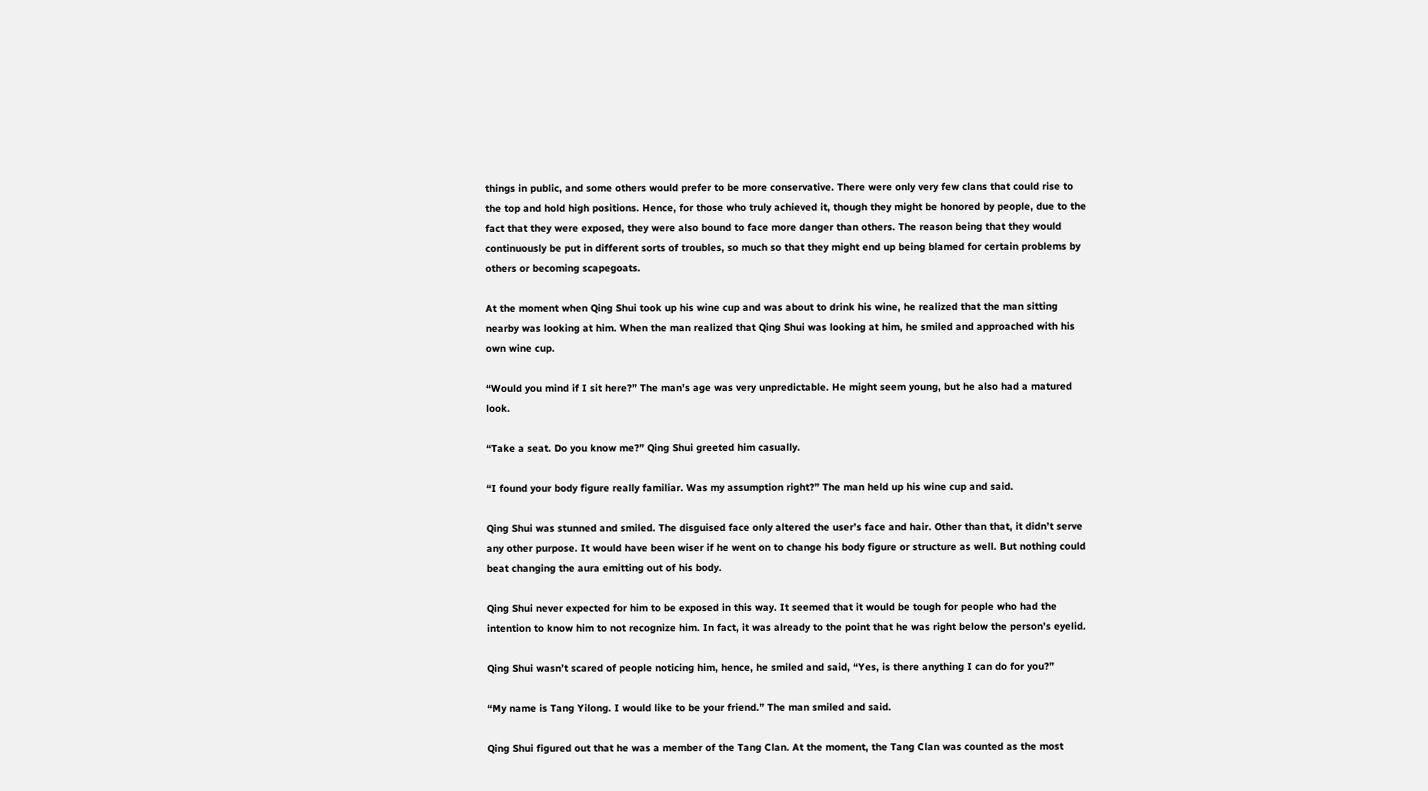things in public, and some others would prefer to be more conservative. There were only very few clans that could rise to the top and hold high positions. Hence, for those who truly achieved it, though they might be honored by people, due to the fact that they were exposed, they were also bound to face more danger than others. The reason being that they would continuously be put in different sorts of troubles, so much so that they might end up being blamed for certain problems by others or becoming scapegoats.

At the moment when Qing Shui took up his wine cup and was about to drink his wine, he realized that the man sitting nearby was looking at him. When the man realized that Qing Shui was looking at him, he smiled and approached with his own wine cup.

“Would you mind if I sit here?” The man’s age was very unpredictable. He might seem young, but he also had a matured look.

“Take a seat. Do you know me?” Qing Shui greeted him casually.

“I found your body figure really familiar. Was my assumption right?” The man held up his wine cup and said.

Qing Shui was stunned and smiled. The disguised face only altered the user’s face and hair. Other than that, it didn’t serve any other purpose. It would have been wiser if he went on to change his body figure or structure as well. But nothing could beat changing the aura emitting out of his body.

Qing Shui never expected for him to be exposed in this way. It seemed that it would be tough for people who had the intention to know him to not recognize him. In fact, it was already to the point that he was right below the person’s eyelid.

Qing Shui wasn’t scared of people noticing him, hence, he smiled and said, “Yes, is there anything I can do for you?”

“My name is Tang Yilong. I would like to be your friend.” The man smiled and said.

Qing Shui figured out that he was a member of the Tang Clan. At the moment, the Tang Clan was counted as the most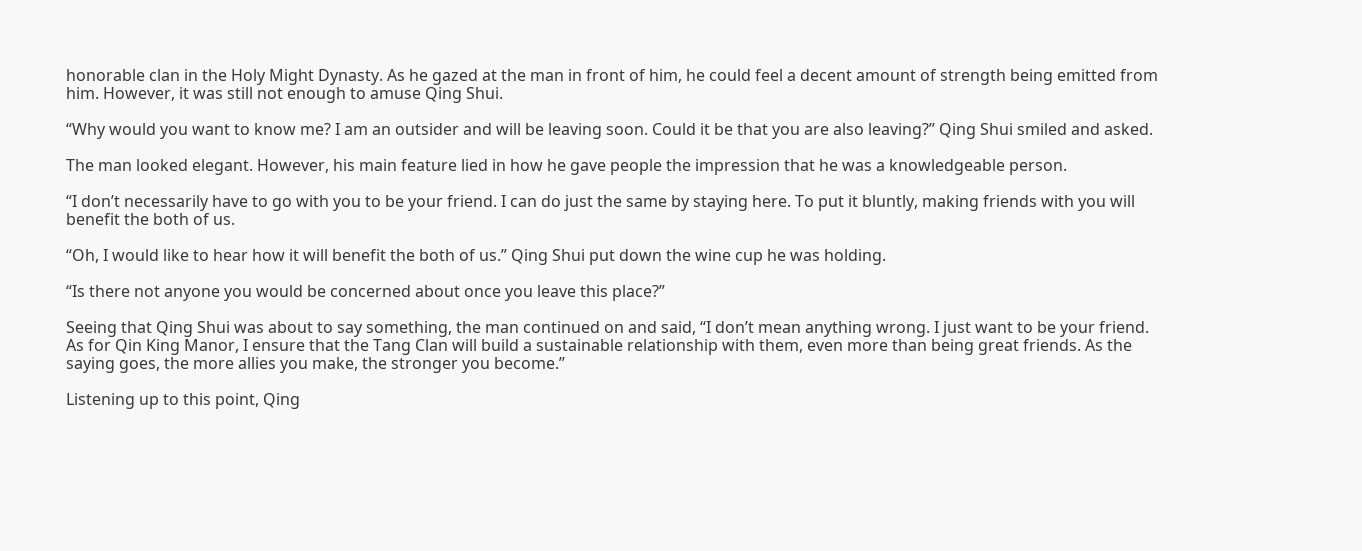honorable clan in the Holy Might Dynasty. As he gazed at the man in front of him, he could feel a decent amount of strength being emitted from him. However, it was still not enough to amuse Qing Shui.

“Why would you want to know me? I am an outsider and will be leaving soon. Could it be that you are also leaving?” Qing Shui smiled and asked.

The man looked elegant. However, his main feature lied in how he gave people the impression that he was a knowledgeable person.

“I don’t necessarily have to go with you to be your friend. I can do just the same by staying here. To put it bluntly, making friends with you will benefit the both of us.

“Oh, I would like to hear how it will benefit the both of us.” Qing Shui put down the wine cup he was holding.

“Is there not anyone you would be concerned about once you leave this place?”

Seeing that Qing Shui was about to say something, the man continued on and said, “I don’t mean anything wrong. I just want to be your friend. As for Qin King Manor, I ensure that the Tang Clan will build a sustainable relationship with them, even more than being great friends. As the saying goes, the more allies you make, the stronger you become.”

Listening up to this point, Qing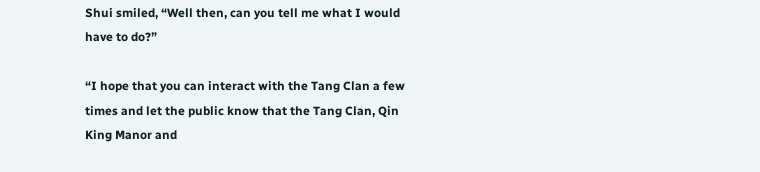Shui smiled, “Well then, can you tell me what I would have to do?”

“I hope that you can interact with the Tang Clan a few times and let the public know that the Tang Clan, Qin King Manor and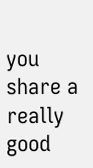you share a really good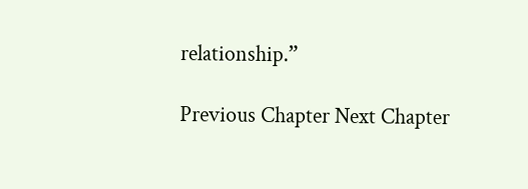relationship.”

Previous Chapter Next Chapter